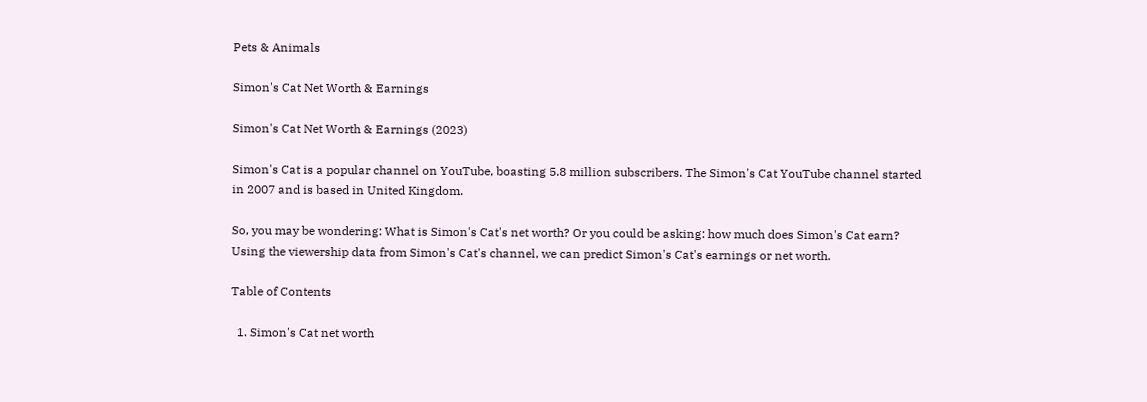Pets & Animals

Simon's Cat Net Worth & Earnings

Simon's Cat Net Worth & Earnings (2023)

Simon's Cat is a popular channel on YouTube, boasting 5.8 million subscribers. The Simon's Cat YouTube channel started in 2007 and is based in United Kingdom.

So, you may be wondering: What is Simon's Cat's net worth? Or you could be asking: how much does Simon's Cat earn? Using the viewership data from Simon's Cat's channel, we can predict Simon's Cat's earnings or net worth.

Table of Contents

  1. Simon's Cat net worth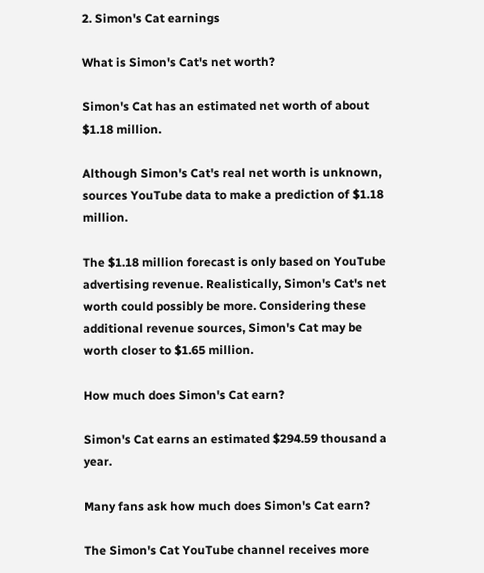2. Simon's Cat earnings

What is Simon's Cat's net worth?

Simon's Cat has an estimated net worth of about $1.18 million.

Although Simon's Cat's real net worth is unknown, sources YouTube data to make a prediction of $1.18 million.

The $1.18 million forecast is only based on YouTube advertising revenue. Realistically, Simon's Cat's net worth could possibly be more. Considering these additional revenue sources, Simon's Cat may be worth closer to $1.65 million.

How much does Simon's Cat earn?

Simon's Cat earns an estimated $294.59 thousand a year.

Many fans ask how much does Simon's Cat earn?

The Simon's Cat YouTube channel receives more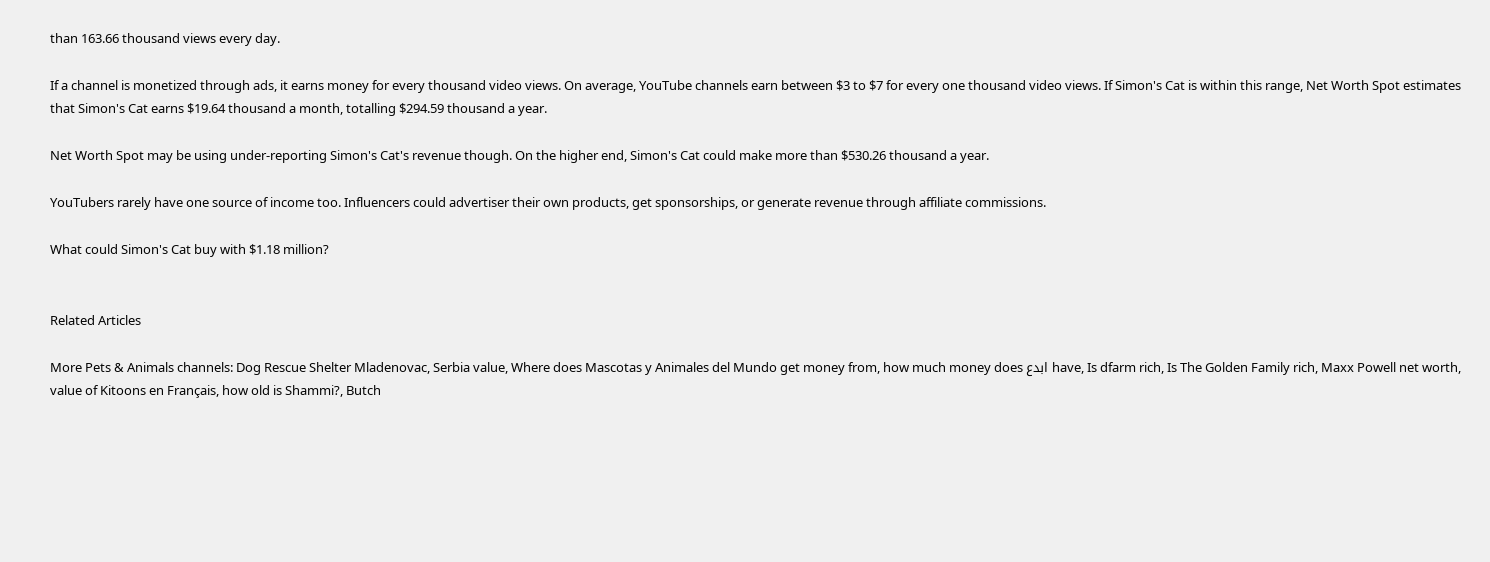than 163.66 thousand views every day.

If a channel is monetized through ads, it earns money for every thousand video views. On average, YouTube channels earn between $3 to $7 for every one thousand video views. If Simon's Cat is within this range, Net Worth Spot estimates that Simon's Cat earns $19.64 thousand a month, totalling $294.59 thousand a year.

Net Worth Spot may be using under-reporting Simon's Cat's revenue though. On the higher end, Simon's Cat could make more than $530.26 thousand a year.

YouTubers rarely have one source of income too. Influencers could advertiser their own products, get sponsorships, or generate revenue through affiliate commissions.

What could Simon's Cat buy with $1.18 million?


Related Articles

More Pets & Animals channels: Dog Rescue Shelter Mladenovac, Serbia value, Where does Mascotas y Animales del Mundo get money from, how much money does ابدع have, Is dfarm rich, Is The Golden Family rich, Maxx Powell net worth, value of Kitoons en Français, how old is Shammi?, Butch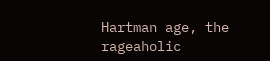Hartman age, the rageaholic